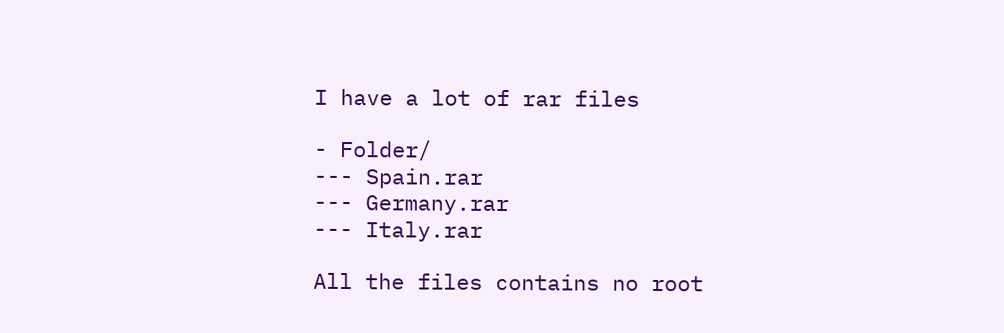I have a lot of rar files

- Folder/
--- Spain.rar
--- Germany.rar
--- Italy.rar

All the files contains no root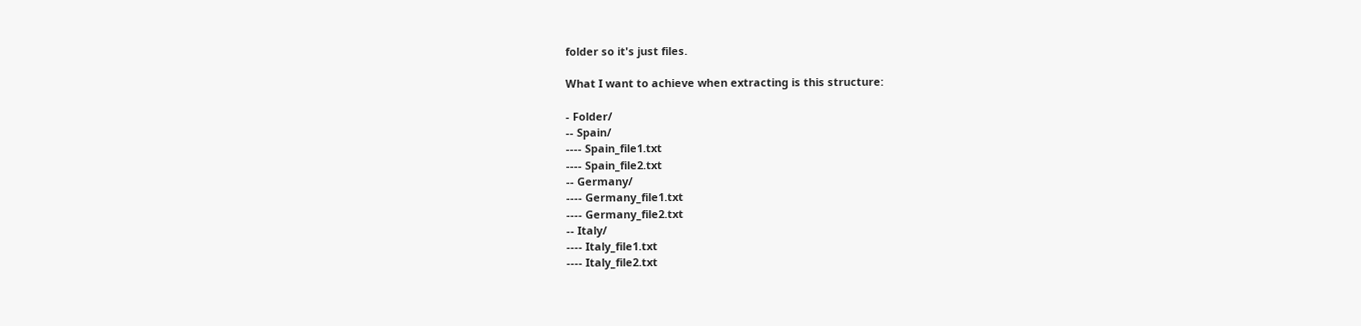folder so it's just files.

What I want to achieve when extracting is this structure:

- Folder/
-- Spain/
---- Spain_file1.txt
---- Spain_file2.txt
-- Germany/
---- Germany_file1.txt
---- Germany_file2.txt
-- Italy/
---- Italy_file1.txt
---- Italy_file2.txt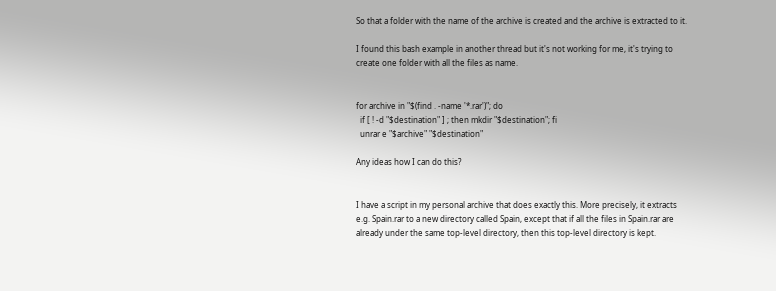So that a folder with the name of the archive is created and the archive is extracted to it.

I found this bash example in another thread but it's not working for me, it's trying to create one folder with all the files as name.


for archive in "$(find . -name '*.rar')"; do
  if [ ! -d "$destination" ] ; then mkdir "$destination"; fi
  unrar e "$archive" "$destination"

Any ideas how I can do this?


I have a script in my personal archive that does exactly this. More precisely, it extracts e.g. Spain.rar to a new directory called Spain, except that if all the files in Spain.rar are already under the same top-level directory, then this top-level directory is kept.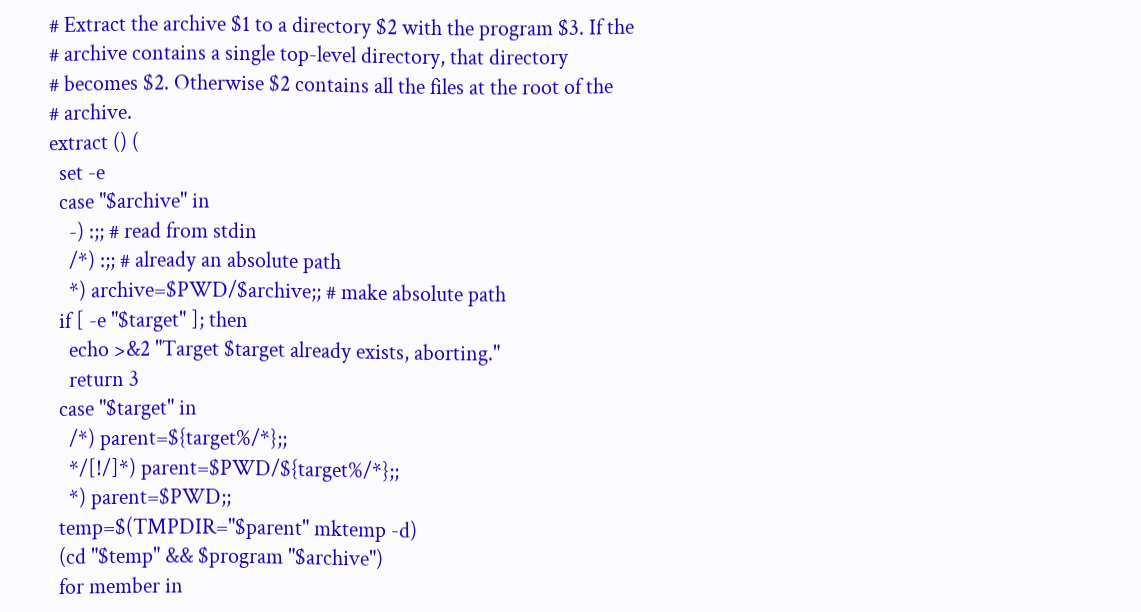# Extract the archive $1 to a directory $2 with the program $3. If the
# archive contains a single top-level directory, that directory
# becomes $2. Otherwise $2 contains all the files at the root of the
# archive.
extract () (
  set -e
  case "$archive" in
    -) :;; # read from stdin
    /*) :;; # already an absolute path
    *) archive=$PWD/$archive;; # make absolute path
  if [ -e "$target" ]; then
    echo >&2 "Target $target already exists, aborting."
    return 3
  case "$target" in
    /*) parent=${target%/*};;
    */[!/]*) parent=$PWD/${target%/*};;
    *) parent=$PWD;;
  temp=$(TMPDIR="$parent" mktemp -d)
  (cd "$temp" && $program "$archive")
  for member in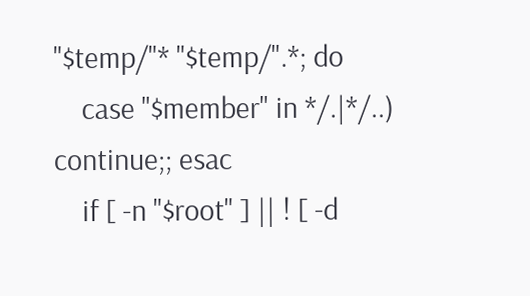"$temp/"* "$temp/".*; do
    case "$member" in */.|*/..) continue;; esac
    if [ -n "$root" ] || ! [ -d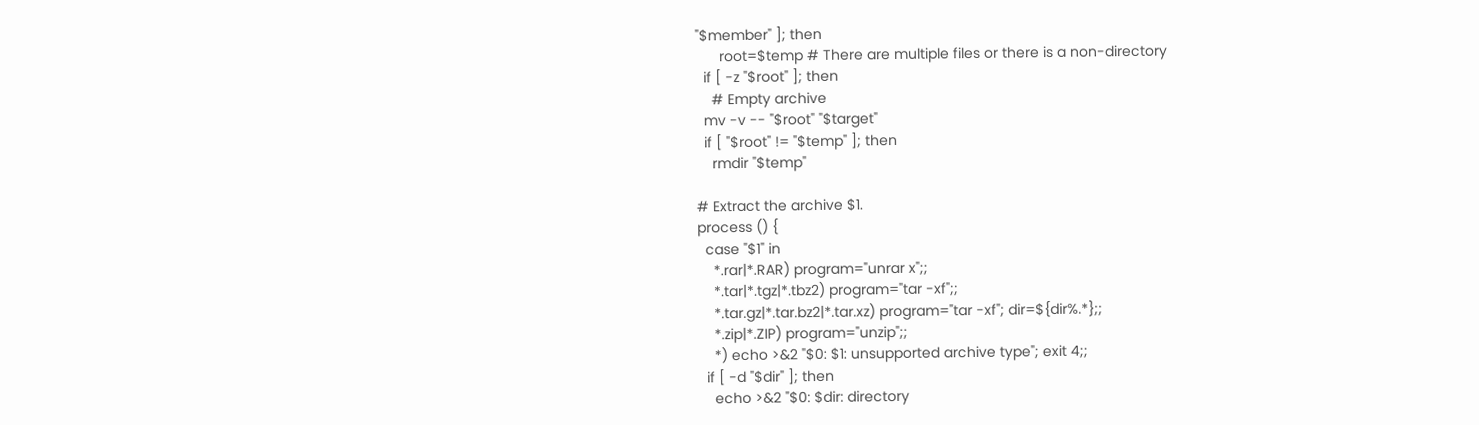"$member" ]; then
      root=$temp # There are multiple files or there is a non-directory
  if [ -z "$root" ]; then
    # Empty archive
  mv -v -- "$root" "$target"
  if [ "$root" != "$temp" ]; then
    rmdir "$temp"

# Extract the archive $1.
process () {
  case "$1" in
    *.rar|*.RAR) program="unrar x";;
    *.tar|*.tgz|*.tbz2) program="tar -xf";;
    *.tar.gz|*.tar.bz2|*.tar.xz) program="tar -xf"; dir=${dir%.*};;
    *.zip|*.ZIP) program="unzip";;
    *) echo >&2 "$0: $1: unsupported archive type"; exit 4;;
  if [ -d "$dir" ]; then
    echo >&2 "$0: $dir: directory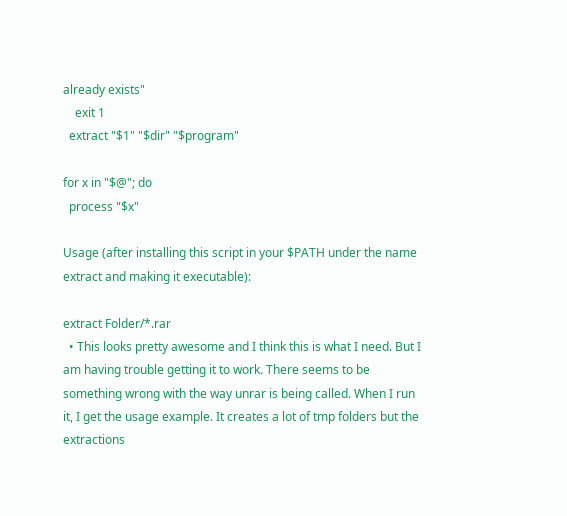already exists"
    exit 1
  extract "$1" "$dir" "$program"

for x in "$@"; do
  process "$x"

Usage (after installing this script in your $PATH under the name extract and making it executable):

extract Folder/*.rar
  • This looks pretty awesome and I think this is what I need. But I am having trouble getting it to work. There seems to be something wrong with the way unrar is being called. When I run it, I get the usage example. It creates a lot of tmp folders but the extractions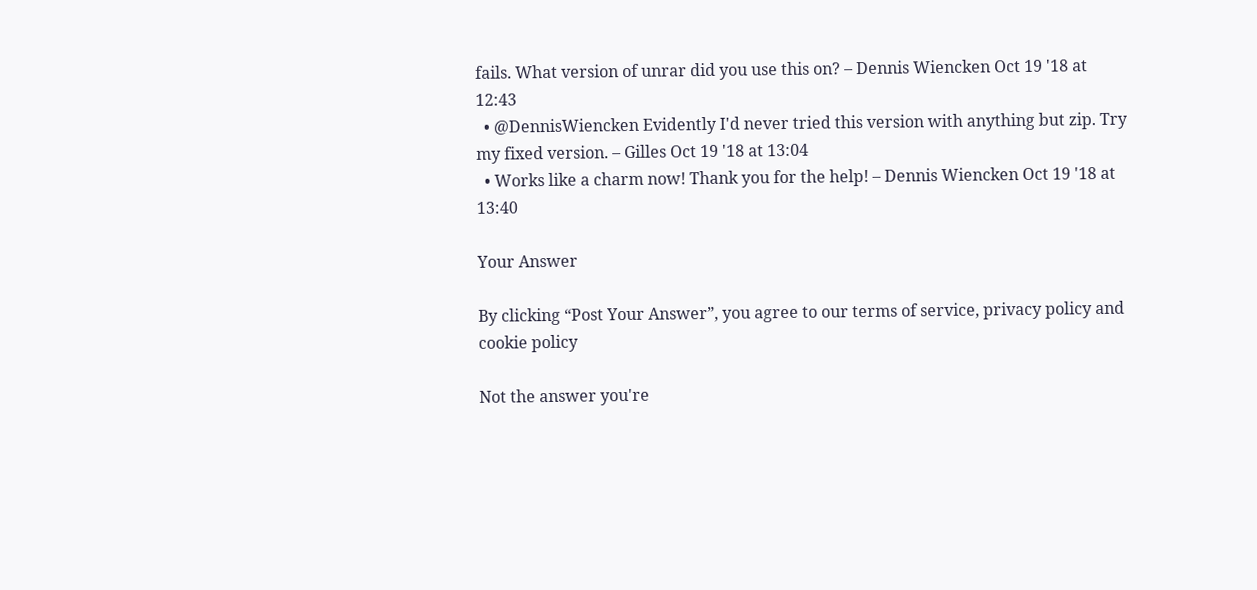fails. What version of unrar did you use this on? – Dennis Wiencken Oct 19 '18 at 12:43
  • @DennisWiencken Evidently I'd never tried this version with anything but zip. Try my fixed version. – Gilles Oct 19 '18 at 13:04
  • Works like a charm now! Thank you for the help! – Dennis Wiencken Oct 19 '18 at 13:40

Your Answer

By clicking “Post Your Answer”, you agree to our terms of service, privacy policy and cookie policy

Not the answer you're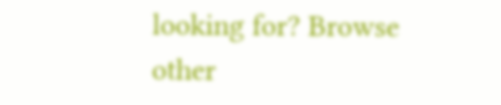looking for? Browse other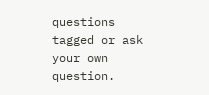questions tagged or ask your own question.